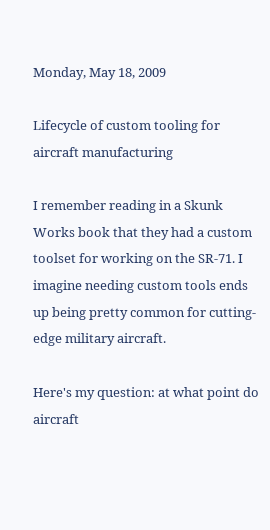Monday, May 18, 2009

Lifecycle of custom tooling for aircraft manufacturing

I remember reading in a Skunk Works book that they had a custom toolset for working on the SR-71. I imagine needing custom tools ends up being pretty common for cutting-edge military aircraft.

Here's my question: at what point do aircraft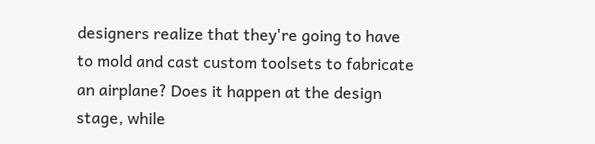designers realize that they're going to have to mold and cast custom toolsets to fabricate an airplane? Does it happen at the design stage, while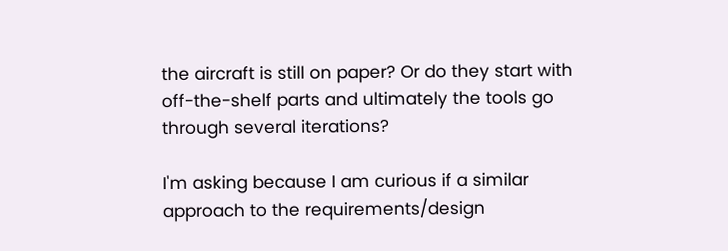the aircraft is still on paper? Or do they start with off-the-shelf parts and ultimately the tools go through several iterations?

I'm asking because I am curious if a similar approach to the requirements/design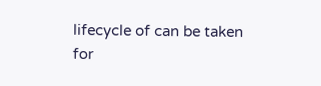lifecycle of can be taken for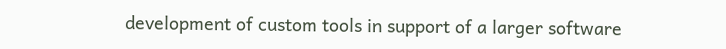development of custom tools in support of a larger software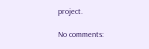project.

No comments: